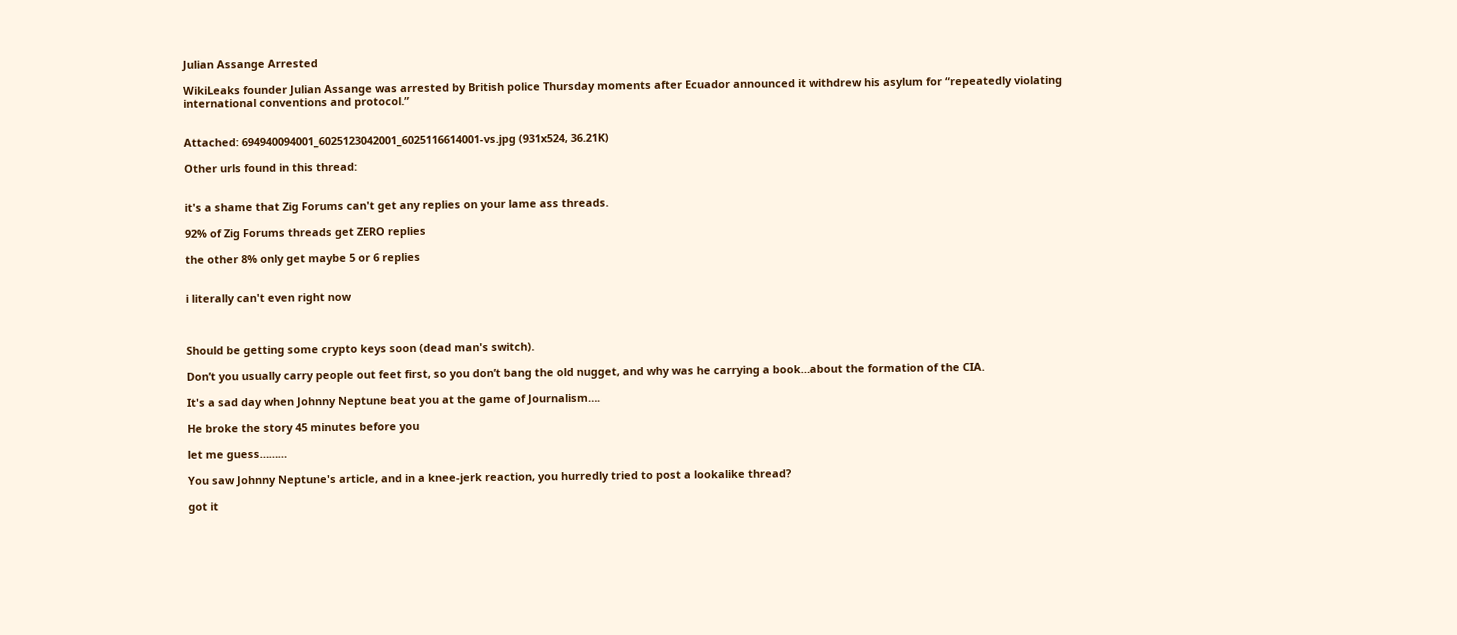Julian Assange Arrested

WikiLeaks founder Julian Assange was arrested by British police Thursday moments after Ecuador announced it withdrew his asylum for “repeatedly violating international conventions and protocol.”


Attached: 694940094001_6025123042001_6025116614001-vs.jpg (931x524, 36.21K)

Other urls found in this thread:


it's a shame that Zig Forums can't get any replies on your lame ass threads.

92% of Zig Forums threads get ZERO replies

the other 8% only get maybe 5 or 6 replies


i literally can't even right now



Should be getting some crypto keys soon (dead man's switch).

Don’t you usually carry people out feet first, so you don’t bang the old nugget, and why was he carrying a book…about the formation of the CIA.

It's a sad day when Johnny Neptune beat you at the game of Journalism….

He broke the story 45 minutes before you

let me guess………

You saw Johnny Neptune's article, and in a knee-jerk reaction, you hurredly tried to post a lookalike thread?

got it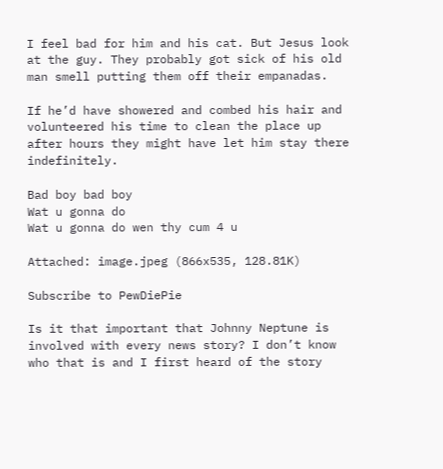I feel bad for him and his cat. But Jesus look at the guy. They probably got sick of his old man smell putting them off their empanadas.

If he’d have showered and combed his hair and volunteered his time to clean the place up after hours they might have let him stay there indefinitely.

Bad boy bad boy
Wat u gonna do
Wat u gonna do wen thy cum 4 u

Attached: image.jpeg (866x535, 128.81K)

Subscribe to PewDiePie

Is it that important that Johnny Neptune is involved with every news story? I don’t know who that is and I first heard of the story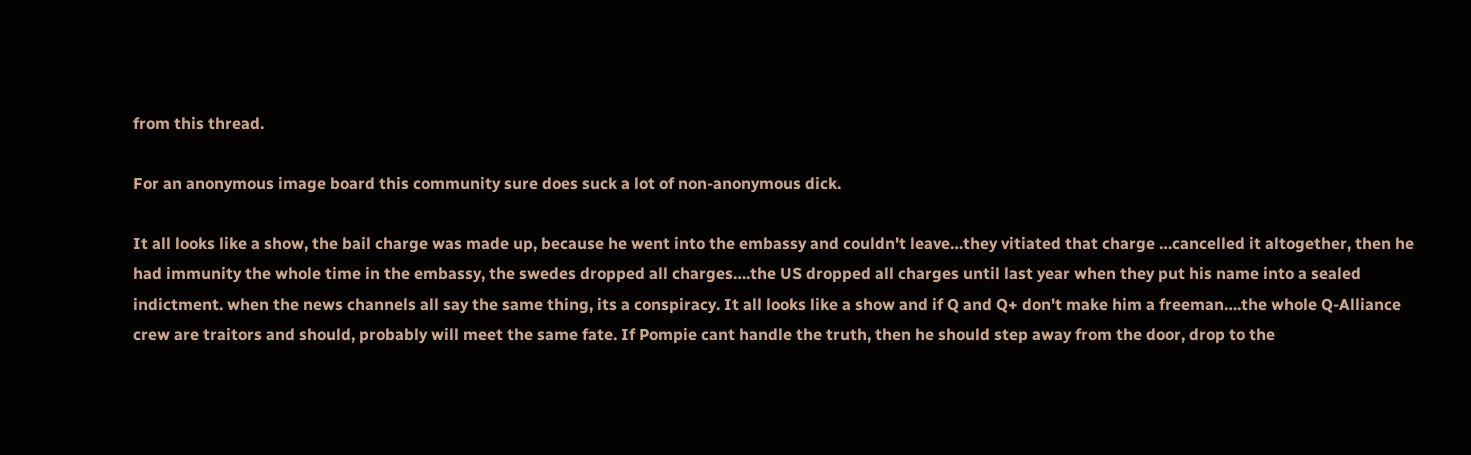from this thread.

For an anonymous image board this community sure does suck a lot of non-anonymous dick.

It all looks like a show, the bail charge was made up, because he went into the embassy and couldn't leave…they vitiated that charge …cancelled it altogether, then he had immunity the whole time in the embassy, the swedes dropped all charges….the US dropped all charges until last year when they put his name into a sealed indictment. when the news channels all say the same thing, its a conspiracy. It all looks like a show and if Q and Q+ don't make him a freeman….the whole Q-Alliance crew are traitors and should, probably will meet the same fate. If Pompie cant handle the truth, then he should step away from the door, drop to the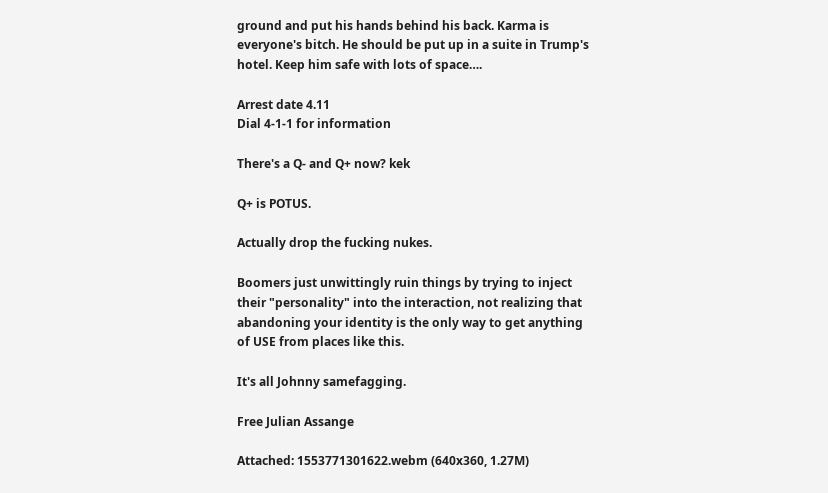ground and put his hands behind his back. Karma is everyone's bitch. He should be put up in a suite in Trump's hotel. Keep him safe with lots of space….

Arrest date 4.11
Dial 4-1-1 for information

There's a Q- and Q+ now? kek

Q+ is POTUS.

Actually drop the fucking nukes.

Boomers just unwittingly ruin things by trying to inject their "personality" into the interaction, not realizing that abandoning your identity is the only way to get anything of USE from places like this.

It's all Johnny samefagging.

Free Julian Assange

Attached: 1553771301622.webm (640x360, 1.27M)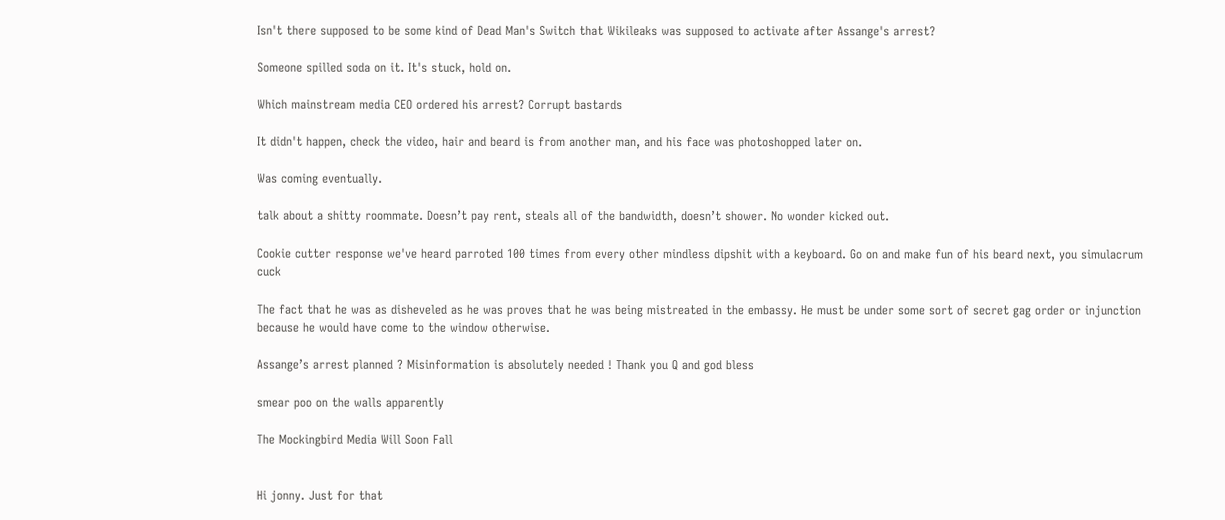Isn't there supposed to be some kind of Dead Man's Switch that Wikileaks was supposed to activate after Assange's arrest?

Someone spilled soda on it. It's stuck, hold on.

Which mainstream media CEO ordered his arrest? Corrupt bastards

It didn't happen, check the video, hair and beard is from another man, and his face was photoshopped later on.

Was coming eventually.

talk about a shitty roommate. Doesn’t pay rent, steals all of the bandwidth, doesn’t shower. No wonder kicked out.

Cookie cutter response we've heard parroted 100 times from every other mindless dipshit with a keyboard. Go on and make fun of his beard next, you simulacrum cuck

The fact that he was as disheveled as he was proves that he was being mistreated in the embassy. He must be under some sort of secret gag order or injunction because he would have come to the window otherwise.

Assange’s arrest planned ? Misinformation is absolutely needed ! Thank you Q and god bless

smear poo on the walls apparently

The Mockingbird Media Will Soon Fall


Hi jonny. Just for that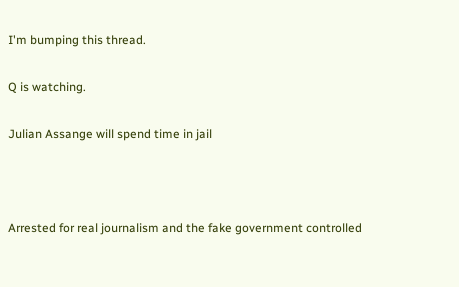I'm bumping this thread.

Q is watching.

Julian Assange will spend time in jail



Arrested for real journalism and the fake government controlled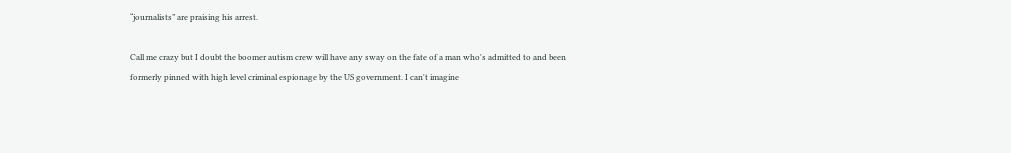“journalists” are praising his arrest.

Call me crazy but I doubt the boomer autism crew will have any sway on the fate of a man who's admitted to and been formerly pinned with high level criminal espionage by the US government. I can't imagine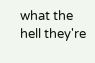what the hell they're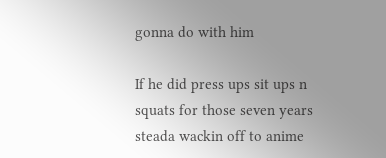gonna do with him

If he did press ups sit ups n squats for those seven years steada wackin off to anime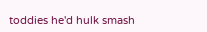toddies he'd hulk smash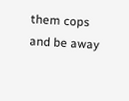them cops and be away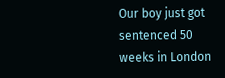Our boy just got sentenced 50 weeks in London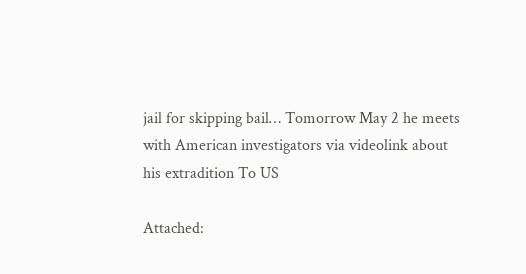jail for skipping bail… Tomorrow May 2 he meets with American investigators via videolink about his extradition To US

Attached: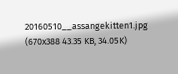20160510__assangekitten1.jpg (670x388 43.35 KB, 34.05K)